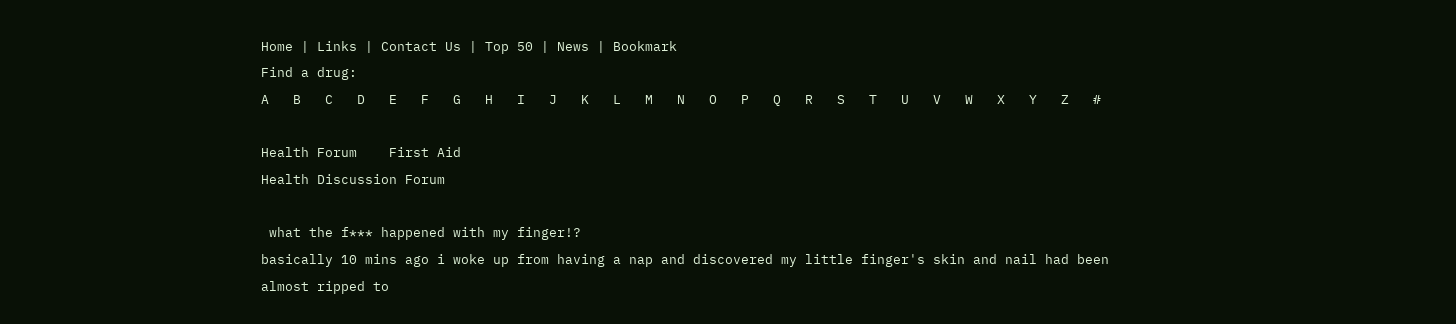Home | Links | Contact Us | Top 50 | News | Bookmark
Find a drug:
A   B   C   D   E   F   G   H   I   J   K   L   M   N   O   P   Q   R   S   T   U   V   W   X   Y   Z   #

Health Forum    First Aid
Health Discussion Forum

 what the f*** happened with my finger!?
basically 10 mins ago i woke up from having a nap and discovered my little finger's skin and nail had been almost ripped to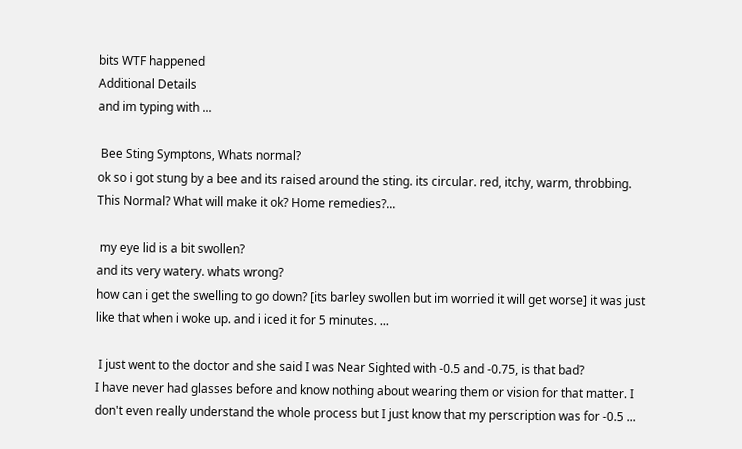bits WTF happened
Additional Details
and im typing with ...

 Bee Sting Symptons, Whats normal?
ok so i got stung by a bee and its raised around the sting. its circular. red, itchy, warm, throbbing. This Normal? What will make it ok? Home remedies?...

 my eye lid is a bit swollen?
and its very watery. whats wrong?
how can i get the swelling to go down? [its barley swollen but im worried it will get worse] it was just like that when i woke up. and i iced it for 5 minutes. ...

 I just went to the doctor and she said I was Near Sighted with -0.5 and -0.75, is that bad?
I have never had glasses before and know nothing about wearing them or vision for that matter. I don't even really understand the whole process but I just know that my perscription was for -0.5 ...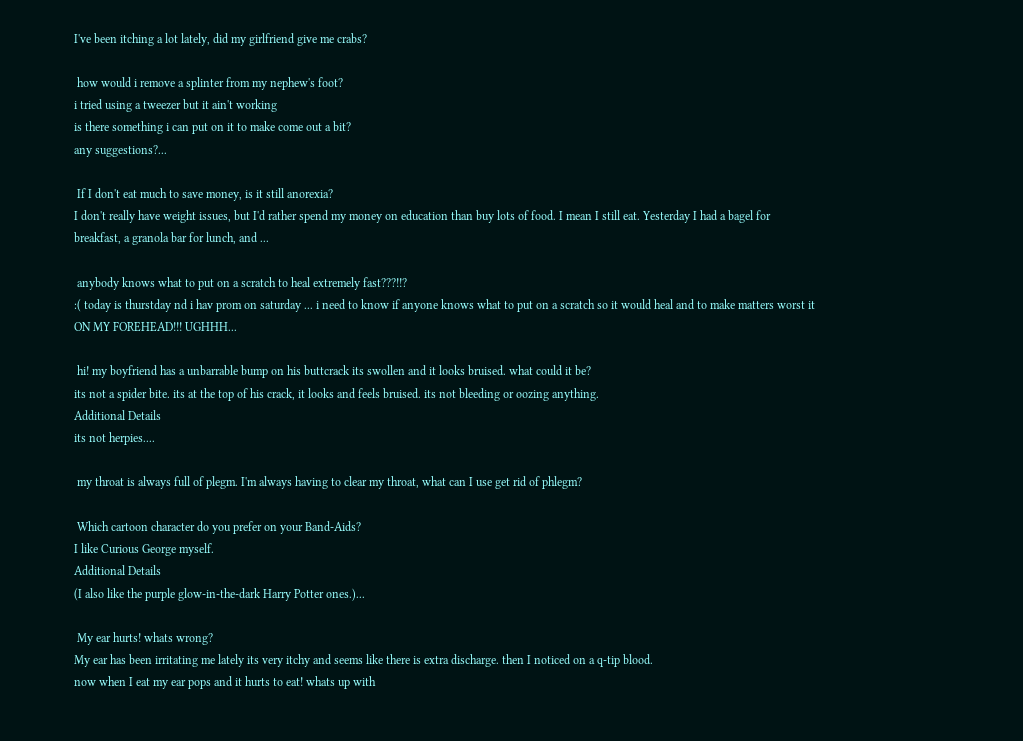I've been itching a lot lately, did my girlfriend give me crabs?

 how would i remove a splinter from my nephew's foot?
i tried using a tweezer but it ain't working
is there something i can put on it to make come out a bit?
any suggestions?...

 If I don't eat much to save money, is it still anorexia?
I don't really have weight issues, but I'd rather spend my money on education than buy lots of food. I mean I still eat. Yesterday I had a bagel for breakfast, a granola bar for lunch, and ...

 anybody knows what to put on a scratch to heal extremely fast???!!?
:( today is thurstday nd i hav prom on saturday ... i need to know if anyone knows what to put on a scratch so it would heal and to make matters worst it ON MY FOREHEAD!!! UGHHH...

 hi! my boyfriend has a unbarrable bump on his buttcrack its swollen and it looks bruised. what could it be?
its not a spider bite. its at the top of his crack, it looks and feels bruised. its not bleeding or oozing anything.
Additional Details
its not herpies....

 my throat is always full of plegm. I'm always having to clear my throat, what can I use get rid of phlegm?

 Which cartoon character do you prefer on your Band-Aids?
I like Curious George myself.
Additional Details
(I also like the purple glow-in-the-dark Harry Potter ones.)...

 My ear hurts! whats wrong?
My ear has been irritating me lately its very itchy and seems like there is extra discharge. then I noticed on a q-tip blood.
now when I eat my ear pops and it hurts to eat! whats up with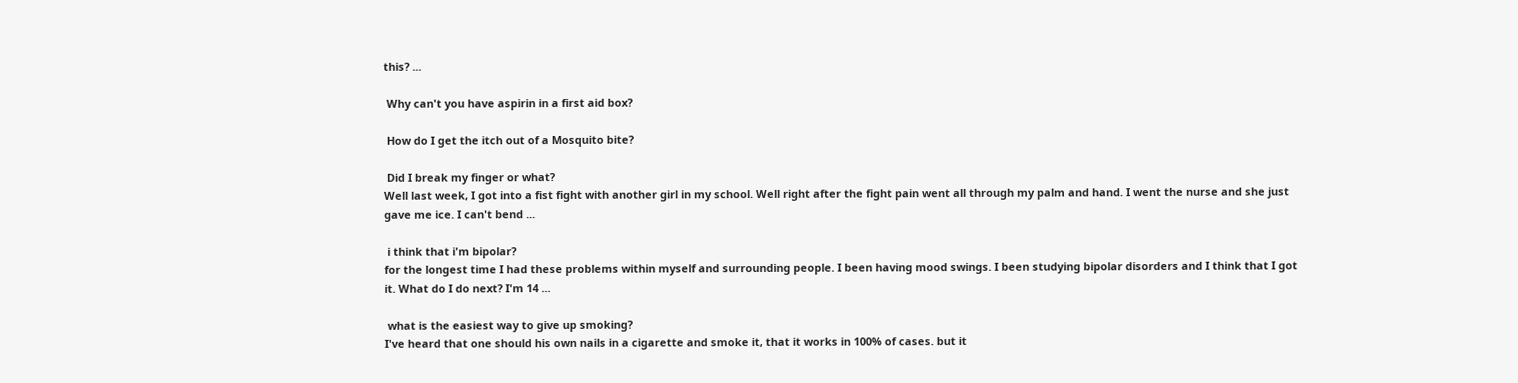this? ...

 Why can't you have aspirin in a first aid box?

 How do I get the itch out of a Mosquito bite?

 Did I break my finger or what?
Well last week, I got into a fist fight with another girl in my school. Well right after the fight pain went all through my palm and hand. I went the nurse and she just gave me ice. I can't bend ...

 i think that i'm bipolar?
for the longest time I had these problems within myself and surrounding people. I been having mood swings. I been studying bipolar disorders and I think that I got it. What do I do next? I'm 14 ...

 what is the easiest way to give up smoking?
I've heard that one should his own nails in a cigarette and smoke it, that it works in 100% of cases. but it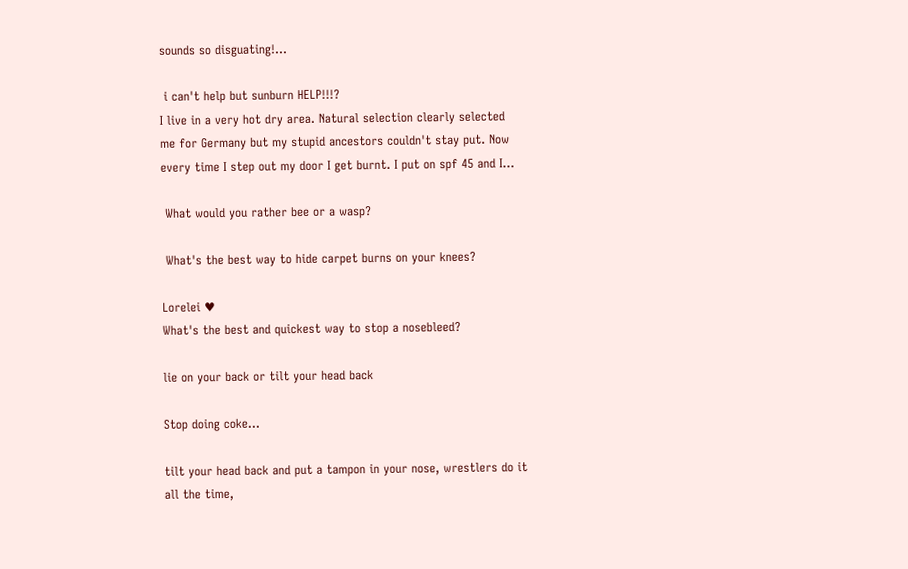sounds so disguating!...

 i can't help but sunburn HELP!!!?
I live in a very hot dry area. Natural selection clearly selected me for Germany but my stupid ancestors couldn't stay put. Now every time I step out my door I get burnt. I put on spf 45 and I...

 What would you rather bee or a wasp?

 What's the best way to hide carpet burns on your knees?

Lorelei ♥
What's the best and quickest way to stop a nosebleed?

lie on your back or tilt your head back

Stop doing coke...

tilt your head back and put a tampon in your nose, wrestlers do it all the time,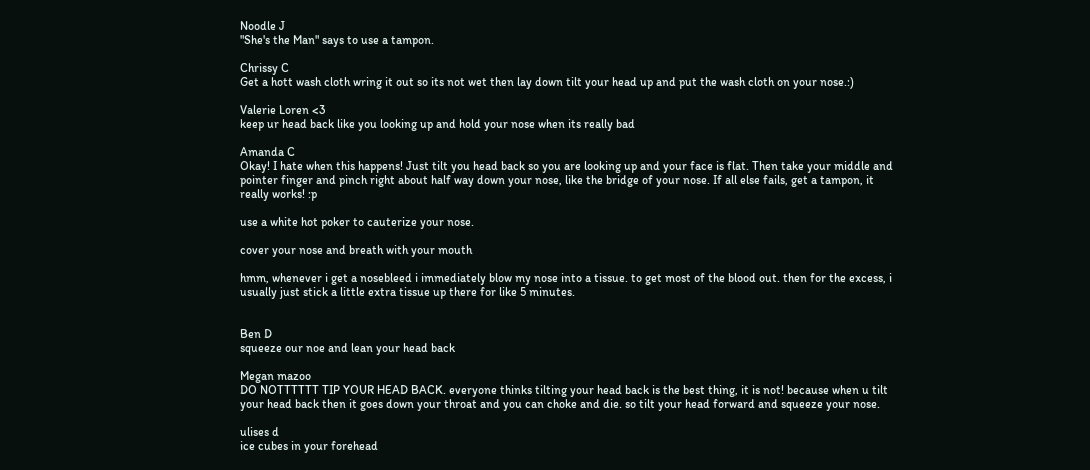Noodle J
"She's the Man" says to use a tampon.

Chrissy C
Get a hott wash cloth wring it out so its not wet then lay down tilt your head up and put the wash cloth on your nose.:)

Valerie Loren <3
keep ur head back like you looking up and hold your nose when its really bad

Amanda C
Okay! I hate when this happens! Just tilt you head back so you are looking up and your face is flat. Then take your middle and pointer finger and pinch right about half way down your nose, like the bridge of your nose. If all else fails, get a tampon, it really works! :p

use a white hot poker to cauterize your nose.

cover your nose and breath with your mouth

hmm, whenever i get a nosebleed i immediately blow my nose into a tissue. to get most of the blood out. then for the excess, i usually just stick a little extra tissue up there for like 5 minutes.


Ben D
squeeze our noe and lean your head back

Megan mazoo
DO NOTTTTTT TIP YOUR HEAD BACK. everyone thinks tilting your head back is the best thing, it is not! because when u tilt your head back then it goes down your throat and you can choke and die. so tilt your head forward and squeeze your nose.

ulises d
ice cubes in your forehead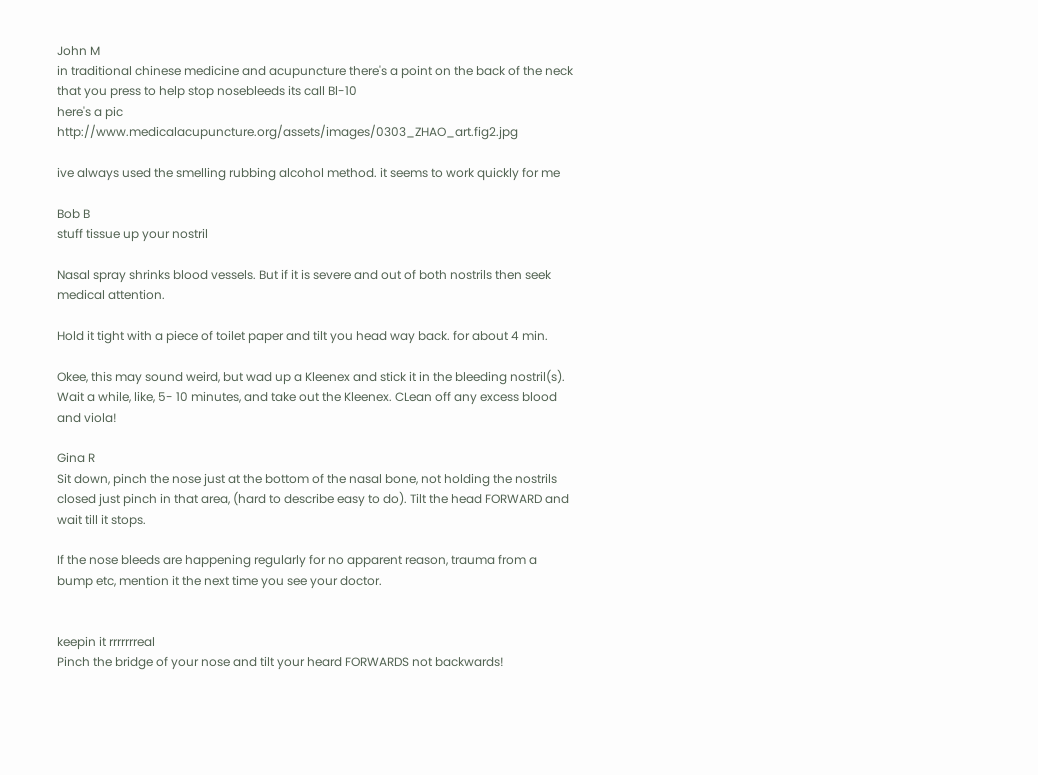John M
in traditional chinese medicine and acupuncture there's a point on the back of the neck that you press to help stop nosebleeds its call Bl-10
here's a pic http://www.medicalacupuncture.org/assets/images/0303_ZHAO_art.fig2.jpg

ive always used the smelling rubbing alcohol method. it seems to work quickly for me

Bob B
stuff tissue up your nostril

Nasal spray shrinks blood vessels. But if it is severe and out of both nostrils then seek medical attention.

Hold it tight with a piece of toilet paper and tilt you head way back. for about 4 min.

Okee, this may sound weird, but wad up a Kleenex and stick it in the bleeding nostril(s). Wait a while, like, 5- 10 minutes, and take out the Kleenex. CLean off any excess blood and viola!

Gina R
Sit down, pinch the nose just at the bottom of the nasal bone, not holding the nostrils closed just pinch in that area, (hard to describe easy to do). Tilt the head FORWARD and wait till it stops.

If the nose bleeds are happening regularly for no apparent reason, trauma from a bump etc, mention it the next time you see your doctor.


keepin it rrrrrrreal
Pinch the bridge of your nose and tilt your heard FORWARDS not backwards!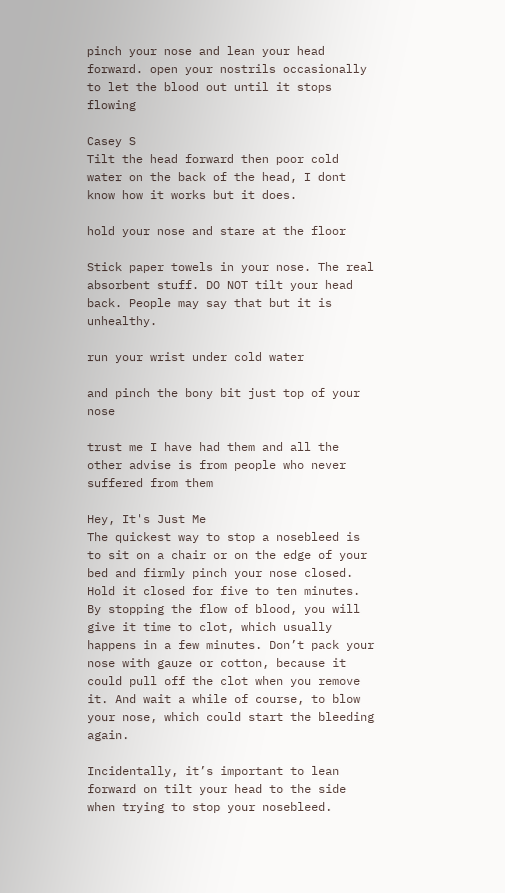pinch your nose and lean your head forward. open your nostrils occasionally to let the blood out until it stops flowing

Casey S
Tilt the head forward then poor cold water on the back of the head, I dont know how it works but it does.

hold your nose and stare at the floor

Stick paper towels in your nose. The real absorbent stuff. DO NOT tilt your head back. People may say that but it is unhealthy.

run your wrist under cold water

and pinch the bony bit just top of your nose

trust me I have had them and all the other advise is from people who never suffered from them

Hey, It's Just Me
The quickest way to stop a nosebleed is to sit on a chair or on the edge of your bed and firmly pinch your nose closed. Hold it closed for five to ten minutes. By stopping the flow of blood, you will give it time to clot, which usually happens in a few minutes. Don’t pack your nose with gauze or cotton, because it could pull off the clot when you remove it. And wait a while of course, to blow your nose, which could start the bleeding again.

Incidentally, it’s important to lean forward on tilt your head to the side when trying to stop your nosebleed.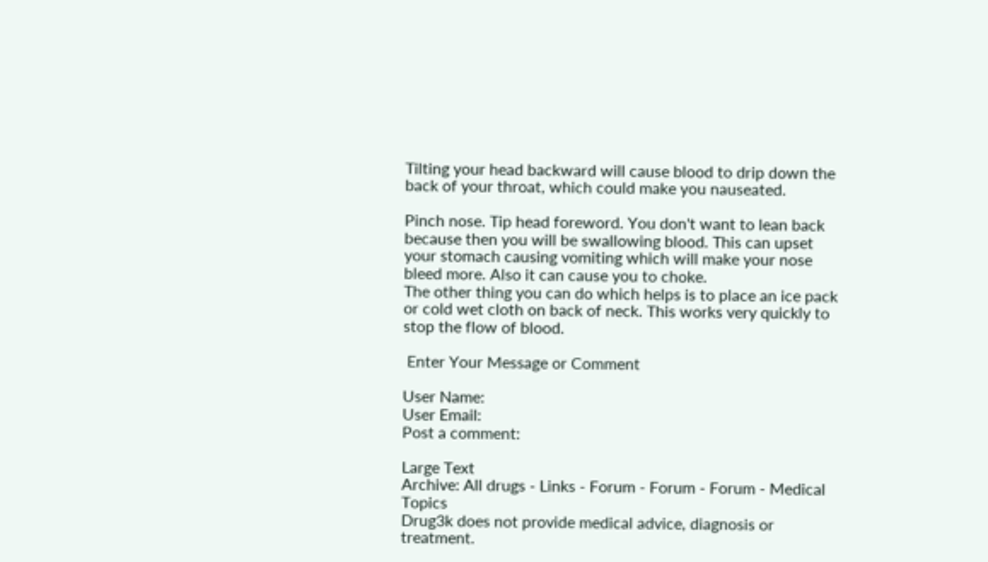Tilting your head backward will cause blood to drip down the back of your throat, which could make you nauseated.

Pinch nose. Tip head foreword. You don't want to lean back because then you will be swallowing blood. This can upset your stomach causing vomiting which will make your nose bleed more. Also it can cause you to choke.
The other thing you can do which helps is to place an ice pack or cold wet cloth on back of neck. This works very quickly to stop the flow of blood.

 Enter Your Message or Comment

User Name:
User Email:
Post a comment:

Large Text
Archive: All drugs - Links - Forum - Forum - Forum - Medical Topics
Drug3k does not provide medical advice, diagnosis or treatment.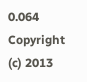0.064
Copyright (c) 2013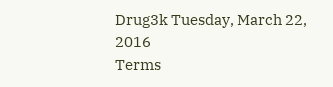Drug3k Tuesday, March 22, 2016
Terms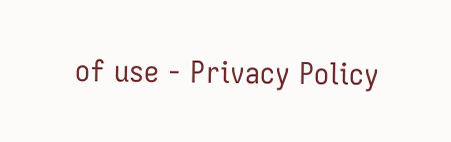of use - Privacy Policy